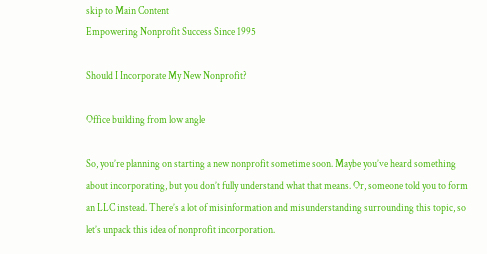skip to Main Content
Empowering Nonprofit Success Since 1995

Should I Incorporate My New Nonprofit?

Office building from low angle

So, you’re planning on starting a new nonprofit sometime soon. Maybe you’ve heard something about incorporating, but you don’t fully understand what that means. Or, someone told you to form an LLC instead. There’s a lot of misinformation and misunderstanding surrounding this topic, so let’s unpack this idea of nonprofit incorporation.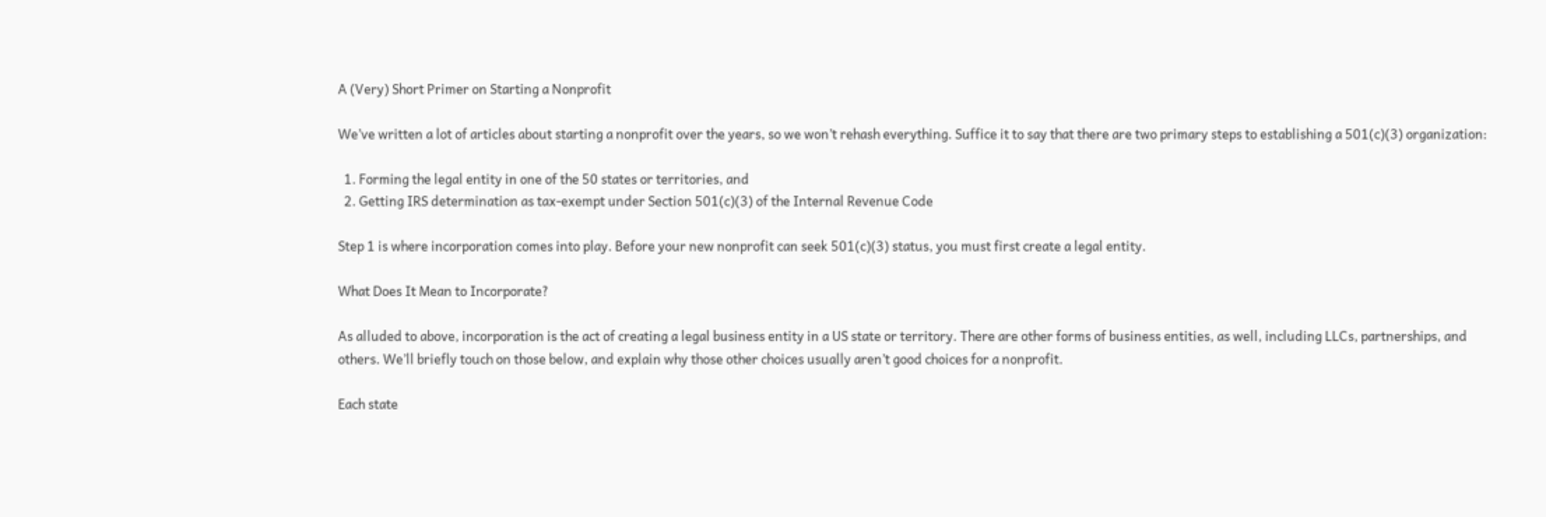A (Very) Short Primer on Starting a Nonprofit

We’ve written a lot of articles about starting a nonprofit over the years, so we won’t rehash everything. Suffice it to say that there are two primary steps to establishing a 501(c)(3) organization:

  1. Forming the legal entity in one of the 50 states or territories, and
  2. Getting IRS determination as tax-exempt under Section 501(c)(3) of the Internal Revenue Code

Step 1 is where incorporation comes into play. Before your new nonprofit can seek 501(c)(3) status, you must first create a legal entity.

What Does It Mean to Incorporate?

As alluded to above, incorporation is the act of creating a legal business entity in a US state or territory. There are other forms of business entities, as well, including LLCs, partnerships, and others. We’ll briefly touch on those below, and explain why those other choices usually aren’t good choices for a nonprofit.

Each state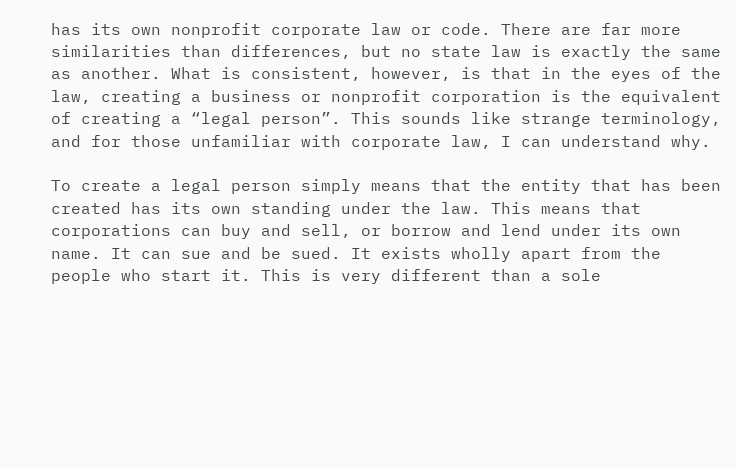has its own nonprofit corporate law or code. There are far more similarities than differences, but no state law is exactly the same as another. What is consistent, however, is that in the eyes of the law, creating a business or nonprofit corporation is the equivalent of creating a “legal person”. This sounds like strange terminology, and for those unfamiliar with corporate law, I can understand why.

To create a legal person simply means that the entity that has been created has its own standing under the law. This means that corporations can buy and sell, or borrow and lend under its own name. It can sue and be sued. It exists wholly apart from the people who start it. This is very different than a sole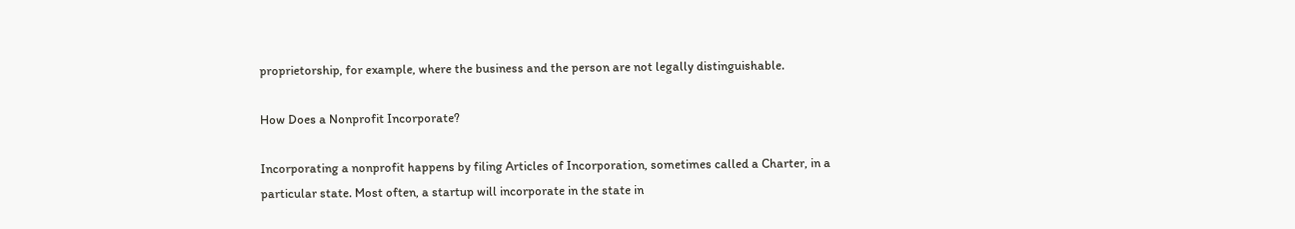proprietorship, for example, where the business and the person are not legally distinguishable.

How Does a Nonprofit Incorporate?

Incorporating a nonprofit happens by filing Articles of Incorporation, sometimes called a Charter, in a particular state. Most often, a startup will incorporate in the state in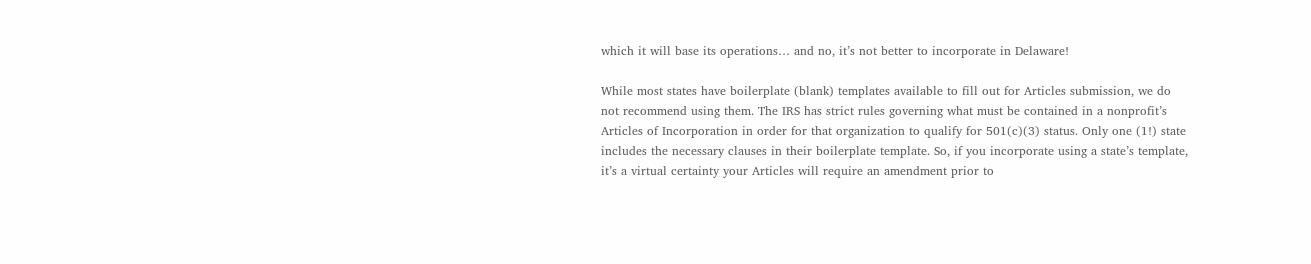which it will base its operations… and no, it’s not better to incorporate in Delaware!

While most states have boilerplate (blank) templates available to fill out for Articles submission, we do not recommend using them. The IRS has strict rules governing what must be contained in a nonprofit’s Articles of Incorporation in order for that organization to qualify for 501(c)(3) status. Only one (1!) state includes the necessary clauses in their boilerplate template. So, if you incorporate using a state’s template, it’s a virtual certainty your Articles will require an amendment prior to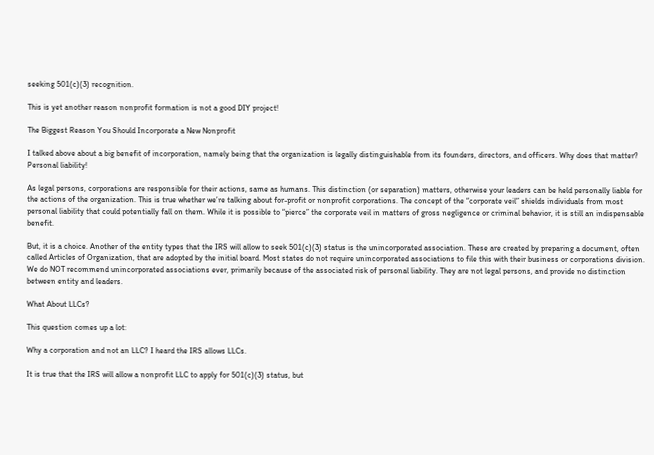seeking 501(c)(3) recognition.

This is yet another reason nonprofit formation is not a good DIY project!

The Biggest Reason You Should Incorporate a New Nonprofit

I talked above about a big benefit of incorporation, namely being that the organization is legally distinguishable from its founders, directors, and officers. Why does that matter? Personal liability!

As legal persons, corporations are responsible for their actions, same as humans. This distinction (or separation) matters, otherwise your leaders can be held personally liable for the actions of the organization. This is true whether we’re talking about for-profit or nonprofit corporations. The concept of the “corporate veil” shields individuals from most personal liability that could potentially fall on them. While it is possible to “pierce” the corporate veil in matters of gross negligence or criminal behavior, it is still an indispensable benefit.

But, it is a choice. Another of the entity types that the IRS will allow to seek 501(c)(3) status is the unincorporated association. These are created by preparing a document, often called Articles of Organization, that are adopted by the initial board. Most states do not require unincorporated associations to file this with their business or corporations division. We do NOT recommend unincorporated associations ever, primarily because of the associated risk of personal liability. They are not legal persons, and provide no distinction between entity and leaders.

What About LLCs?

This question comes up a lot:

Why a corporation and not an LLC? I heard the IRS allows LLCs.

It is true that the IRS will allow a nonprofit LLC to apply for 501(c)(3) status, but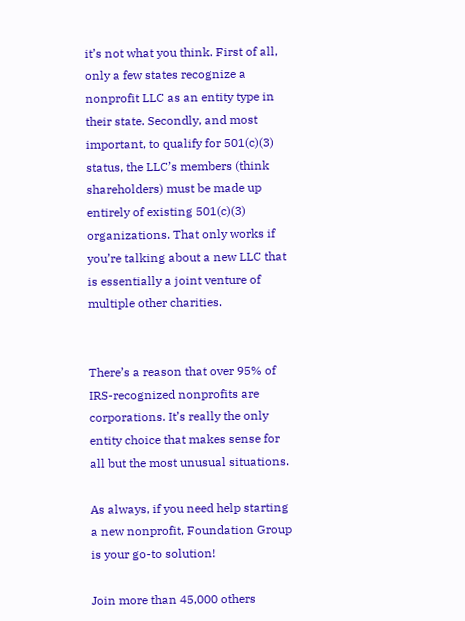it’s not what you think. First of all, only a few states recognize a nonprofit LLC as an entity type in their state. Secondly, and most important, to qualify for 501(c)(3) status, the LLC’s members (think shareholders) must be made up entirely of existing 501(c)(3) organizations. That only works if you’re talking about a new LLC that is essentially a joint venture of multiple other charities.


There’s a reason that over 95% of IRS-recognized nonprofits are corporations. It’s really the only entity choice that makes sense for all but the most unusual situations.

As always, if you need help starting a new nonprofit, Foundation Group is your go-to solution!

Join more than 45,000 others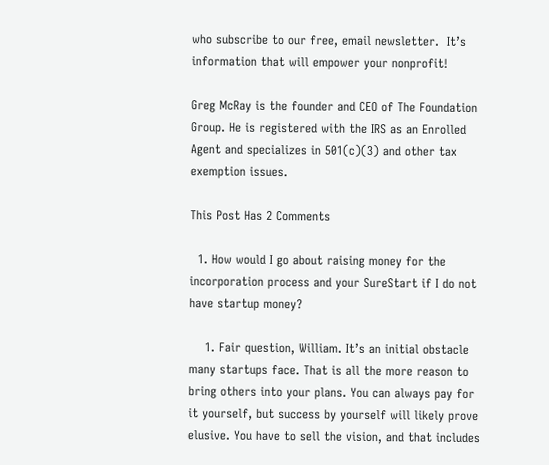who subscribe to our free, email newsletter.  It’s information that will empower your nonprofit!

Greg McRay is the founder and CEO of The Foundation Group. He is registered with the IRS as an Enrolled Agent and specializes in 501(c)(3) and other tax exemption issues.

This Post Has 2 Comments

  1. How would I go about raising money for the incorporation process and your SureStart if I do not have startup money?

    1. Fair question, William. It’s an initial obstacle many startups face. That is all the more reason to bring others into your plans. You can always pay for it yourself, but success by yourself will likely prove elusive. You have to sell the vision, and that includes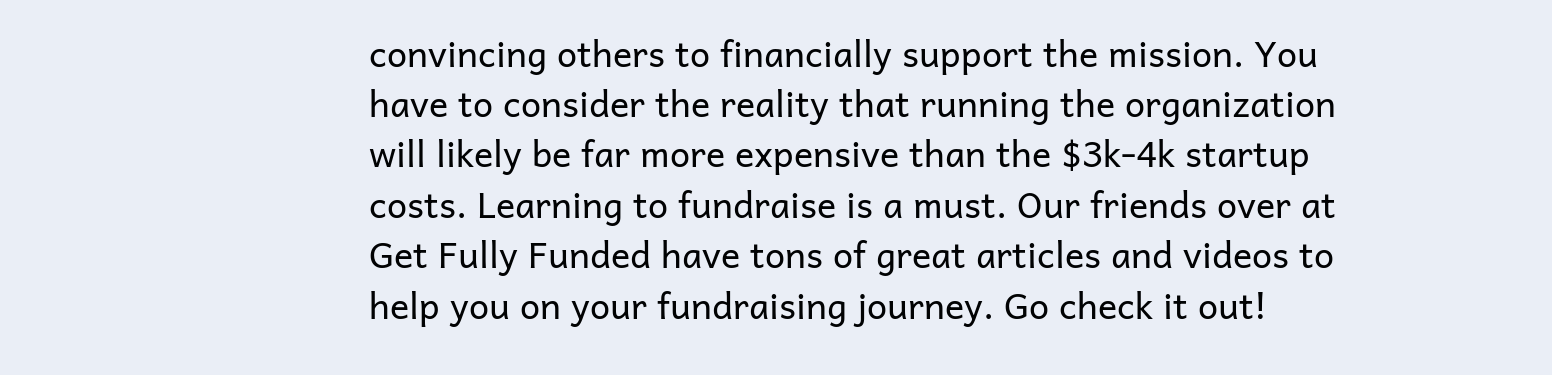convincing others to financially support the mission. You have to consider the reality that running the organization will likely be far more expensive than the $3k-4k startup costs. Learning to fundraise is a must. Our friends over at Get Fully Funded have tons of great articles and videos to help you on your fundraising journey. Go check it out!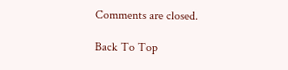Comments are closed.

Back To Top